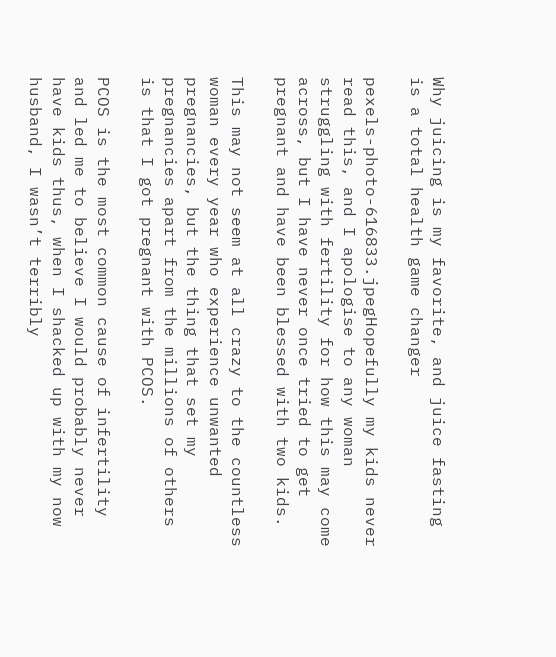Why juicing is my favorite, and juice fasting is a total health game changer

pexels-photo-616833.jpegHopefully my kids never read this, and I apologise to any woman struggling with fertility for how this may come across, but I have never once tried to get pregnant and have been blessed with two kids.

This may not seem at all crazy to the countless woman every year who experience unwanted pregnancies, but the thing that set my pregnancies apart from the millions of others is that I got pregnant with PCOS.

PCOS is the most common cause of infertility and led me to believe I would probably never have kids thus, when I shacked up with my now husband, I wasn’t terribly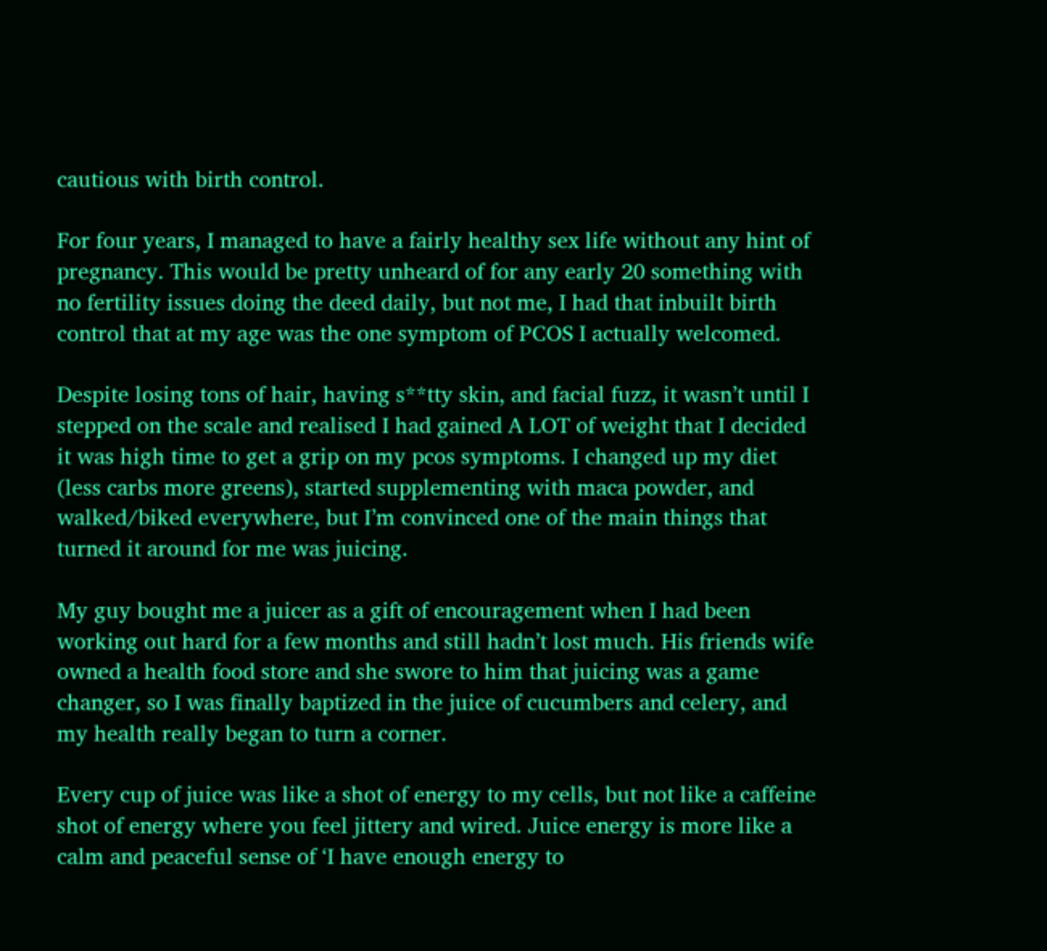cautious with birth control.

For four years, I managed to have a fairly healthy sex life without any hint of pregnancy. This would be pretty unheard of for any early 20 something with no fertility issues doing the deed daily, but not me, I had that inbuilt birth control that at my age was the one symptom of PCOS I actually welcomed.

Despite losing tons of hair, having s**tty skin, and facial fuzz, it wasn’t until I stepped on the scale and realised I had gained A LOT of weight that I decided it was high time to get a grip on my pcos symptoms. I changed up my diet (less carbs more greens), started supplementing with maca powder, and walked/biked everywhere, but I’m convinced one of the main things that turned it around for me was juicing.

My guy bought me a juicer as a gift of encouragement when I had been working out hard for a few months and still hadn’t lost much. His friends wife owned a health food store and she swore to him that juicing was a game changer, so I was finally baptized in the juice of cucumbers and celery, and my health really began to turn a corner.

Every cup of juice was like a shot of energy to my cells, but not like a caffeine shot of energy where you feel jittery and wired. Juice energy is more like a calm and peaceful sense of ‘I have enough energy to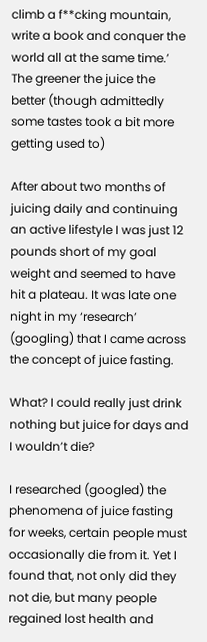climb a f**cking mountain, write a book and conquer the world all at the same time.’ The greener the juice the better (though admittedly some tastes took a bit more getting used to)

After about two months of juicing daily and continuing an active lifestyle I was just 12 pounds short of my goal weight and seemed to have hit a plateau. It was late one night in my ‘research’ (googling) that I came across the concept of juice fasting.

What? I could really just drink nothing but juice for days and I wouldn’t die?

I researched (googled) the phenomena of juice fasting for weeks, certain people must occasionally die from it. Yet I found that, not only did they not die, but many people regained lost health and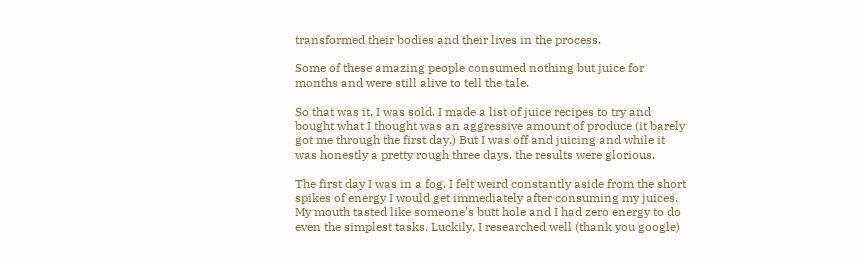transformed their bodies and their lives in the process.

Some of these amazing people consumed nothing but juice for months and were still alive to tell the tale.

So that was it, I was sold. I made a list of juice recipes to try and bought what I thought was an aggressive amount of produce (it barely got me through the first day.) But I was off and juicing and while it was honestly a pretty rough three days, the results were glorious.

The first day I was in a fog. I felt weird constantly aside from the short spikes of energy I would get immediately after consuming my juices. My mouth tasted like someone’s butt hole and I had zero energy to do even the simplest tasks. Luckily, I researched well (thank you google)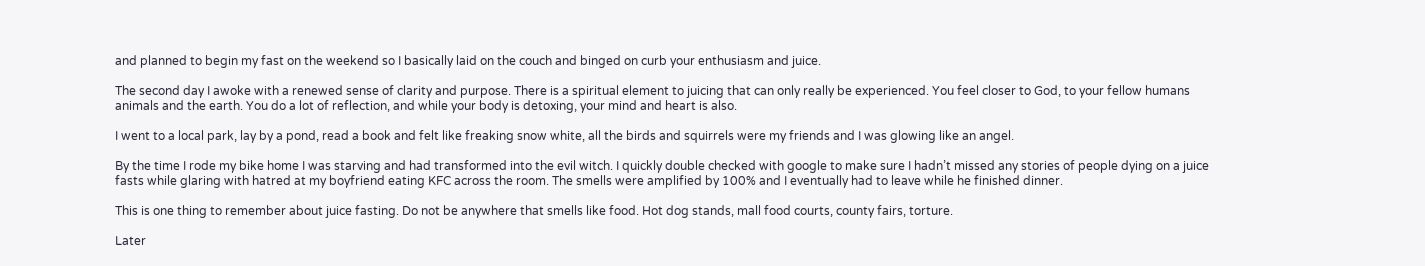and planned to begin my fast on the weekend so I basically laid on the couch and binged on curb your enthusiasm and juice.

The second day I awoke with a renewed sense of clarity and purpose. There is a spiritual element to juicing that can only really be experienced. You feel closer to God, to your fellow humans animals and the earth. You do a lot of reflection, and while your body is detoxing, your mind and heart is also.

I went to a local park, lay by a pond, read a book and felt like freaking snow white, all the birds and squirrels were my friends and I was glowing like an angel.

By the time I rode my bike home I was starving and had transformed into the evil witch. I quickly double checked with google to make sure I hadn’t missed any stories of people dying on a juice fasts while glaring with hatred at my boyfriend eating KFC across the room. The smells were amplified by 100% and I eventually had to leave while he finished dinner.

This is one thing to remember about juice fasting. Do not be anywhere that smells like food. Hot dog stands, mall food courts, county fairs, torture.

Later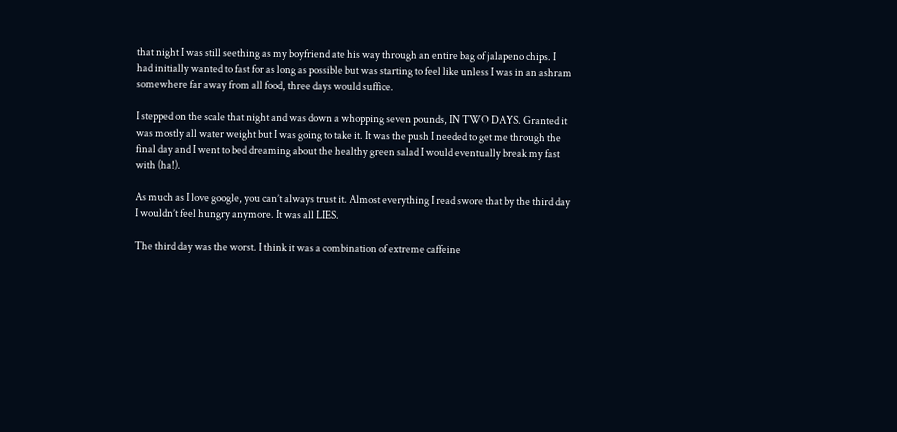that night I was still seething as my boyfriend ate his way through an entire bag of jalapeno chips. I had initially wanted to fast for as long as possible but was starting to feel like unless I was in an ashram somewhere far away from all food, three days would suffice.

I stepped on the scale that night and was down a whopping seven pounds, IN TWO DAYS. Granted it was mostly all water weight but I was going to take it. It was the push I needed to get me through the final day and I went to bed dreaming about the healthy green salad I would eventually break my fast with (ha!).

As much as I love google, you can’t always trust it. Almost everything I read swore that by the third day I wouldn’t feel hungry anymore. It was all LIES.

The third day was the worst. I think it was a combination of extreme caffeine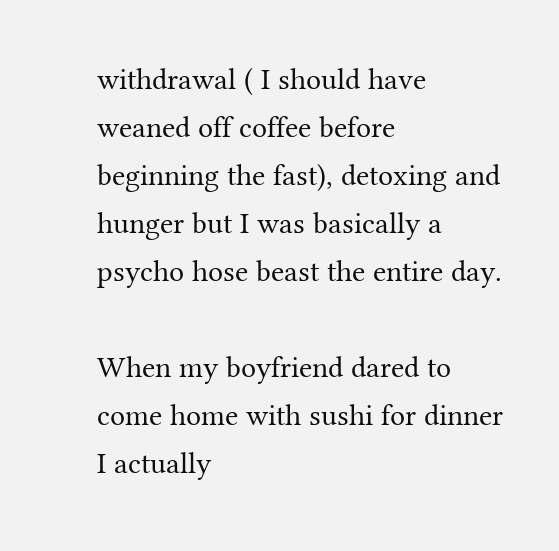withdrawal ( I should have weaned off coffee before beginning the fast), detoxing and hunger but I was basically a psycho hose beast the entire day.

When my boyfriend dared to come home with sushi for dinner I actually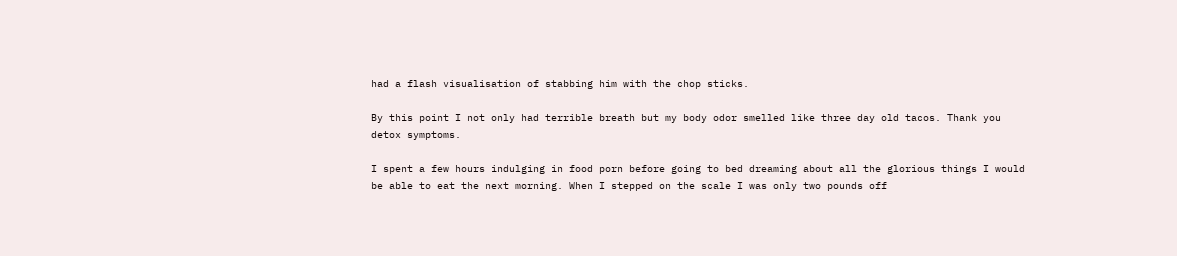had a flash visualisation of stabbing him with the chop sticks.

By this point I not only had terrible breath but my body odor smelled like three day old tacos. Thank you detox symptoms.

I spent a few hours indulging in food porn before going to bed dreaming about all the glorious things I would be able to eat the next morning. When I stepped on the scale I was only two pounds off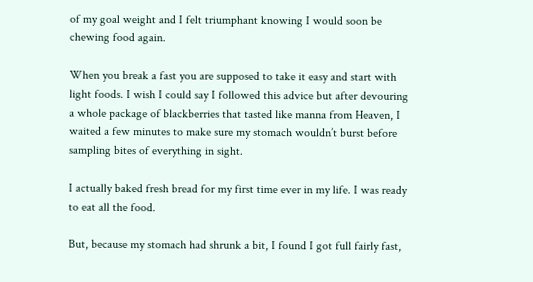of my goal weight and I felt triumphant knowing I would soon be chewing food again.

When you break a fast you are supposed to take it easy and start with light foods. I wish I could say I followed this advice but after devouring a whole package of blackberries that tasted like manna from Heaven, I waited a few minutes to make sure my stomach wouldn’t burst before sampling bites of everything in sight.

I actually baked fresh bread for my first time ever in my life. I was ready to eat all the food.

But, because my stomach had shrunk a bit, I found I got full fairly fast,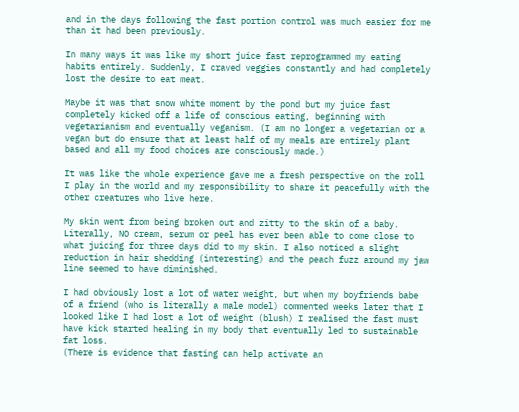and in the days following the fast portion control was much easier for me than it had been previously.

In many ways it was like my short juice fast reprogrammed my eating habits entirely. Suddenly, I craved veggies constantly and had completely lost the desire to eat meat.

Maybe it was that snow white moment by the pond but my juice fast completely kicked off a life of conscious eating, beginning with vegetarianism and eventually veganism. (I am no longer a vegetarian or a vegan but do ensure that at least half of my meals are entirely plant based and all my food choices are consciously made.)

It was like the whole experience gave me a fresh perspective on the roll I play in the world and my responsibility to share it peacefully with the other creatures who live here.

My skin went from being broken out and zitty to the skin of a baby. Literally, NO cream, serum or peel has ever been able to come close to what juicing for three days did to my skin. I also noticed a slight reduction in hair shedding (interesting) and the peach fuzz around my jaw line seemed to have diminished.

I had obviously lost a lot of water weight, but when my boyfriends babe of a friend (who is literally a male model) commented weeks later that I looked like I had lost a lot of weight (blush) I realised the fast must have kick started healing in my body that eventually led to sustainable fat loss.
(There is evidence that fasting can help activate an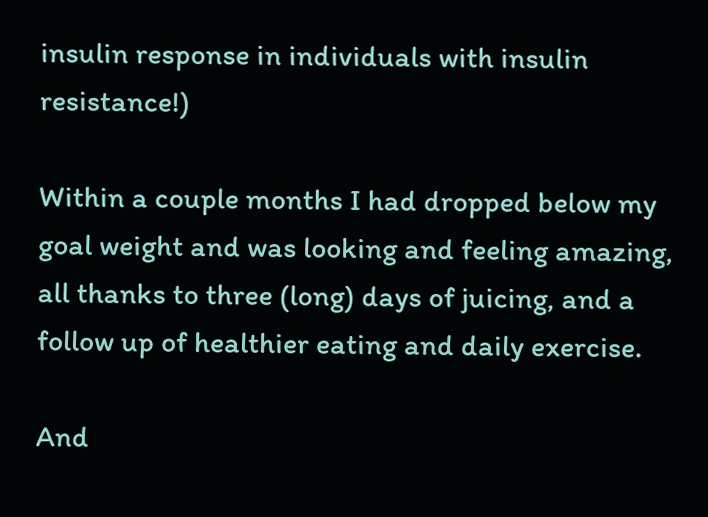insulin response in individuals with insulin resistance!)

Within a couple months I had dropped below my goal weight and was looking and feeling amazing, all thanks to three (long) days of juicing, and a follow up of healthier eating and daily exercise.

And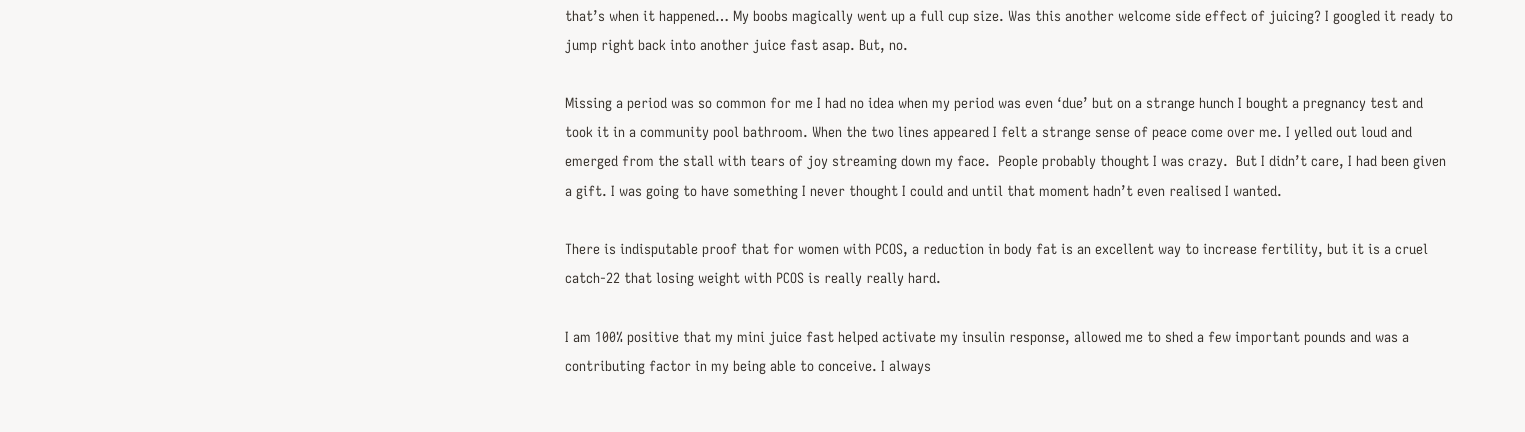that’s when it happened… My boobs magically went up a full cup size. Was this another welcome side effect of juicing? I googled it ready to jump right back into another juice fast asap. But, no.

Missing a period was so common for me I had no idea when my period was even ‘due’ but on a strange hunch I bought a pregnancy test and took it in a community pool bathroom. When the two lines appeared I felt a strange sense of peace come over me. I yelled out loud and emerged from the stall with tears of joy streaming down my face.  People probably thought I was crazy.  But I didn’t care, I had been given a gift. I was going to have something I never thought I could and until that moment hadn’t even realised I wanted.

There is indisputable proof that for women with PCOS, a reduction in body fat is an excellent way to increase fertility, but it is a cruel catch-22 that losing weight with PCOS is really really hard.

I am 100% positive that my mini juice fast helped activate my insulin response, allowed me to shed a few important pounds and was a contributing factor in my being able to conceive. I always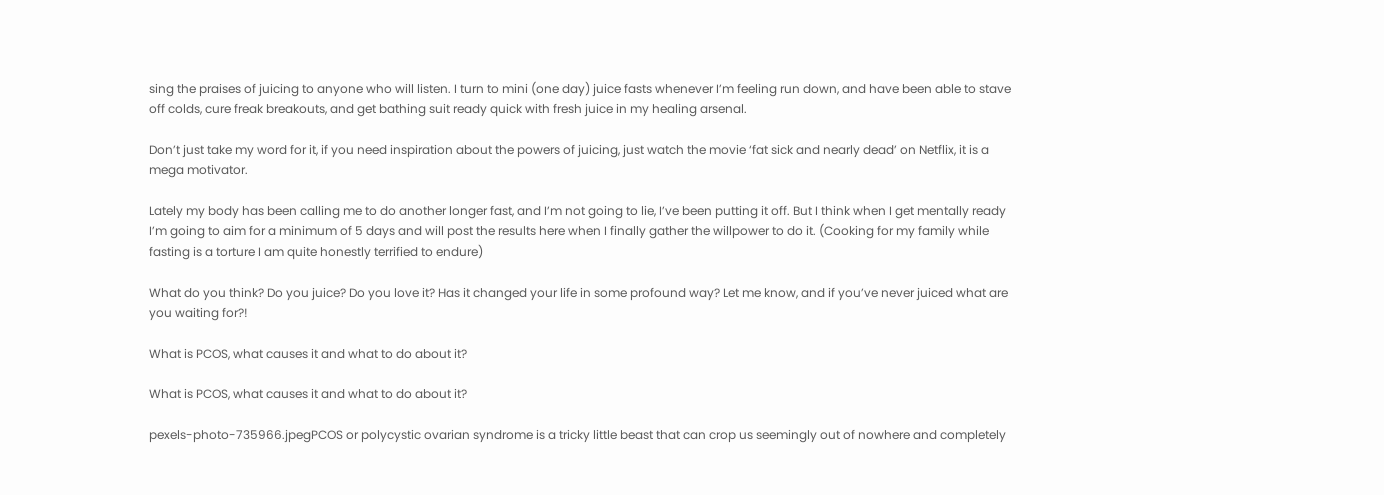sing the praises of juicing to anyone who will listen. I turn to mini (one day) juice fasts whenever I’m feeling run down, and have been able to stave off colds, cure freak breakouts, and get bathing suit ready quick with fresh juice in my healing arsenal.

Don’t just take my word for it, if you need inspiration about the powers of juicing, just watch the movie ‘fat sick and nearly dead’ on Netflix, it is a mega motivator.

Lately my body has been calling me to do another longer fast, and I’m not going to lie, I’ve been putting it off. But I think when I get mentally ready I’m going to aim for a minimum of 5 days and will post the results here when I finally gather the willpower to do it. (Cooking for my family while fasting is a torture I am quite honestly terrified to endure)

What do you think? Do you juice? Do you love it? Has it changed your life in some profound way? Let me know, and if you’ve never juiced what are you waiting for?!

What is PCOS, what causes it and what to do about it?

What is PCOS, what causes it and what to do about it?

pexels-photo-735966.jpegPCOS or polycystic ovarian syndrome is a tricky little beast that can crop us seemingly out of nowhere and completely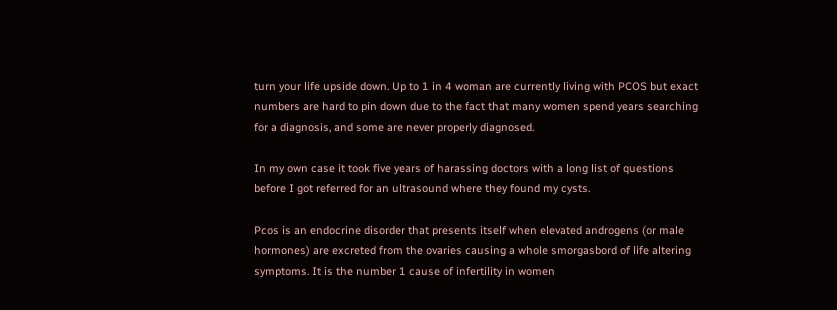turn your life upside down. Up to 1 in 4 woman are currently living with PCOS but exact numbers are hard to pin down due to the fact that many women spend years searching for a diagnosis, and some are never properly diagnosed.

In my own case it took five years of harassing doctors with a long list of questions before I got referred for an ultrasound where they found my cysts.

Pcos is an endocrine disorder that presents itself when elevated androgens (or male hormones) are excreted from the ovaries causing a whole smorgasbord of life altering symptoms. It is the number 1 cause of infertility in women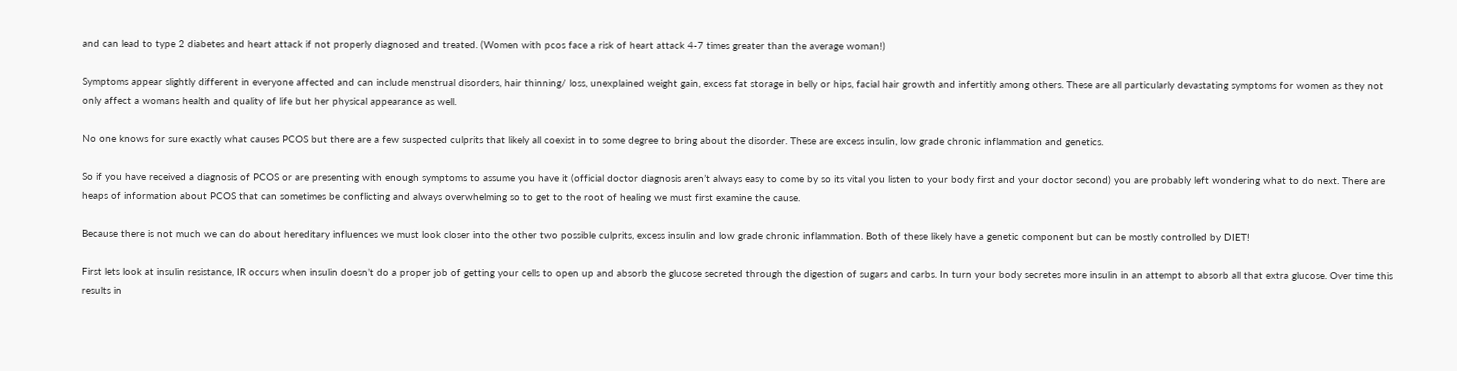and can lead to type 2 diabetes and heart attack if not properly diagnosed and treated. (Women with pcos face a risk of heart attack 4-7 times greater than the average woman!)

Symptoms appear slightly different in everyone affected and can include menstrual disorders, hair thinning/ loss, unexplained weight gain, excess fat storage in belly or hips, facial hair growth and infertitly among others. These are all particularly devastating symptoms for women as they not only affect a womans health and quality of life but her physical appearance as well.

No one knows for sure exactly what causes PCOS but there are a few suspected culprits that likely all coexist in to some degree to bring about the disorder. These are excess insulin, low grade chronic inflammation and genetics.

So if you have received a diagnosis of PCOS or are presenting with enough symptoms to assume you have it (official doctor diagnosis aren’t always easy to come by so its vital you listen to your body first and your doctor second) you are probably left wondering what to do next. There are heaps of information about PCOS that can sometimes be conflicting and always overwhelming so to get to the root of healing we must first examine the cause.

Because there is not much we can do about hereditary influences we must look closer into the other two possible culprits, excess insulin and low grade chronic inflammation. Both of these likely have a genetic component but can be mostly controlled by DIET!

First lets look at insulin resistance, IR occurs when insulin doesn’t do a proper job of getting your cells to open up and absorb the glucose secreted through the digestion of sugars and carbs. In turn your body secretes more insulin in an attempt to absorb all that extra glucose. Over time this results in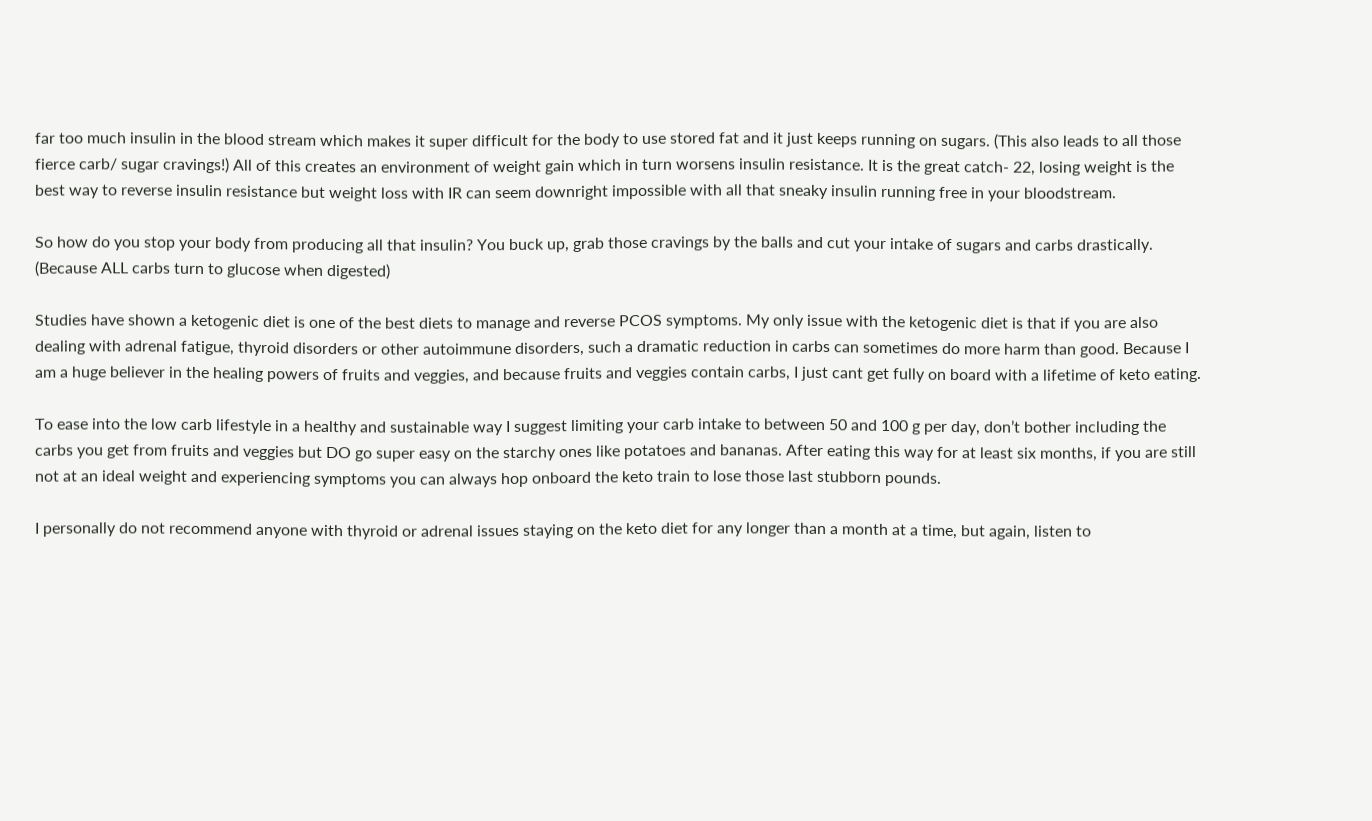far too much insulin in the blood stream which makes it super difficult for the body to use stored fat and it just keeps running on sugars. (This also leads to all those fierce carb/ sugar cravings!) All of this creates an environment of weight gain which in turn worsens insulin resistance. It is the great catch- 22, losing weight is the best way to reverse insulin resistance but weight loss with IR can seem downright impossible with all that sneaky insulin running free in your bloodstream.

So how do you stop your body from producing all that insulin? You buck up, grab those cravings by the balls and cut your intake of sugars and carbs drastically. (Because ALL carbs turn to glucose when digested)

Studies have shown a ketogenic diet is one of the best diets to manage and reverse PCOS symptoms. My only issue with the ketogenic diet is that if you are also dealing with adrenal fatigue, thyroid disorders or other autoimmune disorders, such a dramatic reduction in carbs can sometimes do more harm than good. Because I am a huge believer in the healing powers of fruits and veggies, and because fruits and veggies contain carbs, I just cant get fully on board with a lifetime of keto eating.

To ease into the low carb lifestyle in a healthy and sustainable way I suggest limiting your carb intake to between 50 and 100 g per day, don’t bother including the carbs you get from fruits and veggies but DO go super easy on the starchy ones like potatoes and bananas. After eating this way for at least six months, if you are still not at an ideal weight and experiencing symptoms you can always hop onboard the keto train to lose those last stubborn pounds.

I personally do not recommend anyone with thyroid or adrenal issues staying on the keto diet for any longer than a month at a time, but again, listen to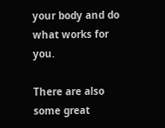your body and do what works for you.

There are also some great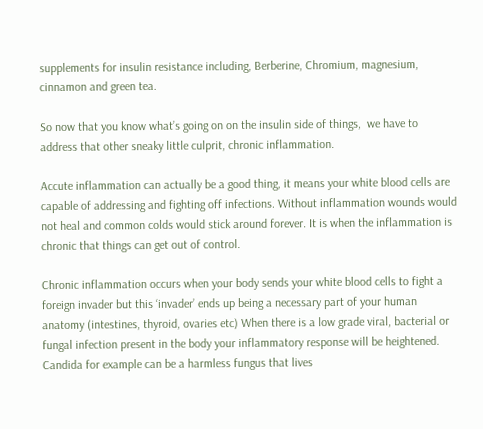supplements for insulin resistance including, Berberine, Chromium, magnesium, cinnamon and green tea.

So now that you know what’s going on on the insulin side of things,  we have to address that other sneaky little culprit, chronic inflammation.

Accute inflammation can actually be a good thing, it means your white blood cells are capable of addressing and fighting off infections. Without inflammation wounds would not heal and common colds would stick around forever. It is when the inflammation is chronic that things can get out of control.

Chronic inflammation occurs when your body sends your white blood cells to fight a foreign invader but this ‘invader’ ends up being a necessary part of your human anatomy (intestines, thyroid, ovaries etc) When there is a low grade viral, bacterial or fungal infection present in the body your inflammatory response will be heightened. Candida for example can be a harmless fungus that lives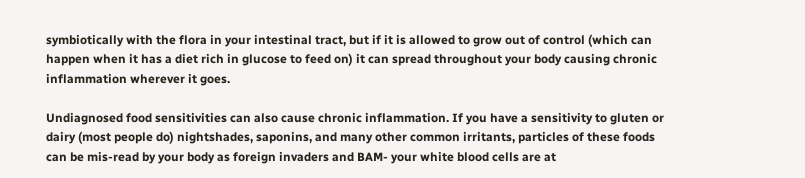symbiotically with the flora in your intestinal tract, but if it is allowed to grow out of control (which can happen when it has a diet rich in glucose to feed on) it can spread throughout your body causing chronic inflammation wherever it goes.

Undiagnosed food sensitivities can also cause chronic inflammation. If you have a sensitivity to gluten or dairy (most people do) nightshades, saponins, and many other common irritants, particles of these foods can be mis-read by your body as foreign invaders and BAM- your white blood cells are at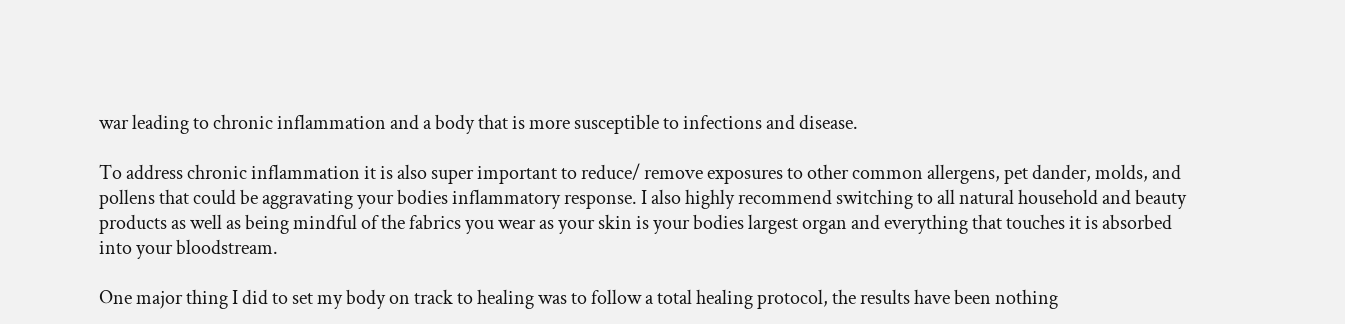war leading to chronic inflammation and a body that is more susceptible to infections and disease.

To address chronic inflammation it is also super important to reduce/ remove exposures to other common allergens, pet dander, molds, and pollens that could be aggravating your bodies inflammatory response. I also highly recommend switching to all natural household and beauty products as well as being mindful of the fabrics you wear as your skin is your bodies largest organ and everything that touches it is absorbed into your bloodstream.

One major thing I did to set my body on track to healing was to follow a total healing protocol, the results have been nothing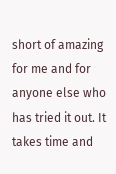short of amazing for me and for anyone else who has tried it out. It takes time and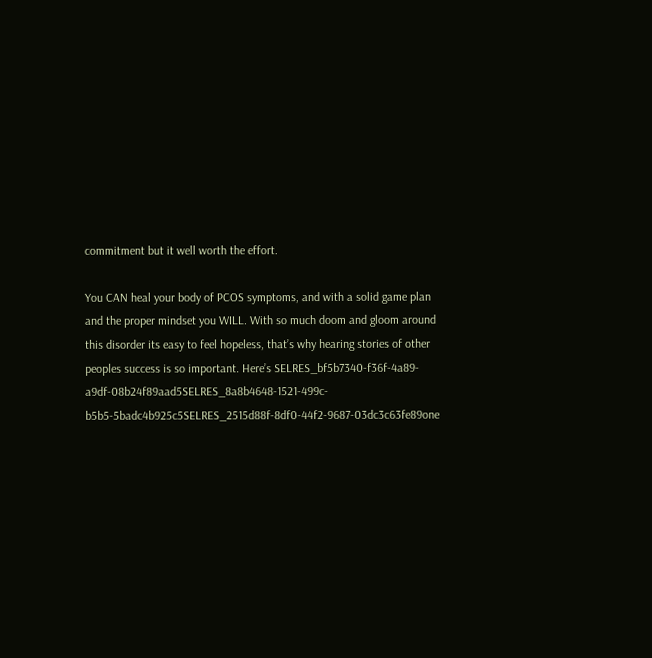commitment but it well worth the effort.

You CAN heal your body of PCOS symptoms, and with a solid game plan and the proper mindset you WILL. With so much doom and gloom around this disorder its easy to feel hopeless, that’s why hearing stories of other peoples success is so important. Here’s SELRES_bf5b7340-f36f-4a89-a9df-08b24f89aad5SELRES_8a8b4648-1521-499c-b5b5-5badc4b925c5SELRES_2515d88f-8df0-44f2-9687-03dc3c63fe89one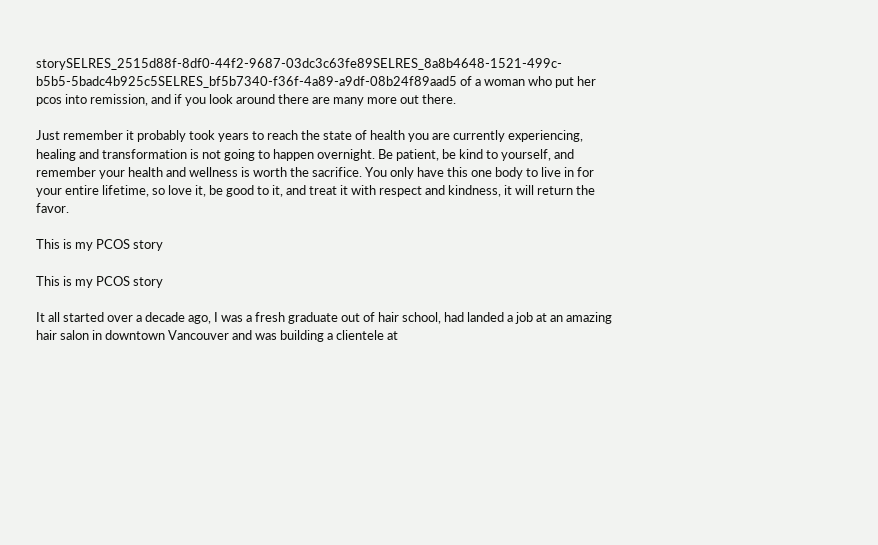storySELRES_2515d88f-8df0-44f2-9687-03dc3c63fe89SELRES_8a8b4648-1521-499c-b5b5-5badc4b925c5SELRES_bf5b7340-f36f-4a89-a9df-08b24f89aad5 of a woman who put her pcos into remission, and if you look around there are many more out there.

Just remember it probably took years to reach the state of health you are currently experiencing, healing and transformation is not going to happen overnight. Be patient, be kind to yourself, and remember your health and wellness is worth the sacrifice. You only have this one body to live in for your entire lifetime, so love it, be good to it, and treat it with respect and kindness, it will return the favor.

This is my PCOS story

This is my PCOS story

It all started over a decade ago, I was a fresh graduate out of hair school, had landed a job at an amazing hair salon in downtown Vancouver and was building a clientele at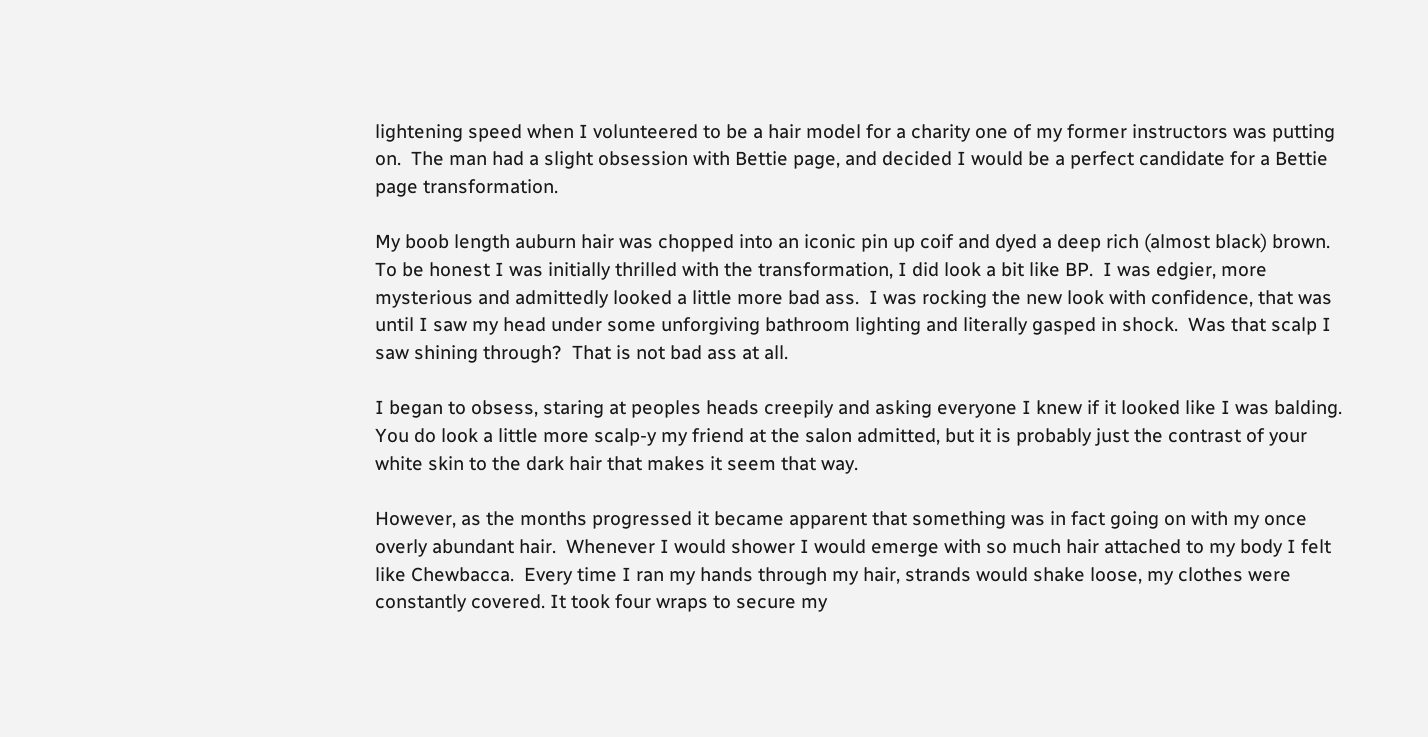lightening speed when I volunteered to be a hair model for a charity one of my former instructors was putting on.  The man had a slight obsession with Bettie page, and decided I would be a perfect candidate for a Bettie page transformation.

My boob length auburn hair was chopped into an iconic pin up coif and dyed a deep rich (almost black) brown.  To be honest I was initially thrilled with the transformation, I did look a bit like BP.  I was edgier, more mysterious and admittedly looked a little more bad ass.  I was rocking the new look with confidence, that was until I saw my head under some unforgiving bathroom lighting and literally gasped in shock.  Was that scalp I saw shining through?  That is not bad ass at all.

I began to obsess, staring at peoples heads creepily and asking everyone I knew if it looked like I was balding.  You do look a little more scalp-y my friend at the salon admitted, but it is probably just the contrast of your white skin to the dark hair that makes it seem that way.

However, as the months progressed it became apparent that something was in fact going on with my once overly abundant hair.  Whenever I would shower I would emerge with so much hair attached to my body I felt like Chewbacca.  Every time I ran my hands through my hair, strands would shake loose, my clothes were constantly covered. It took four wraps to secure my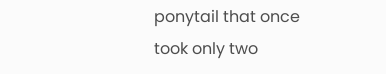ponytail that once took only two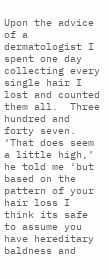Upon the advice of a dermatologist I spent one day collecting every single hair I lost and counted them all.  Three hundred and forty seven.  ‘That does seem a little high,’ he told me ‘but based on the pattern of your hair loss I think its safe to assume you have hereditary baldness and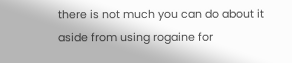there is not much you can do about it aside from using rogaine for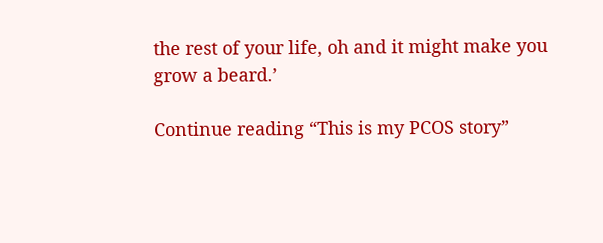the rest of your life, oh and it might make you grow a beard.’

Continue reading “This is my PCOS story”